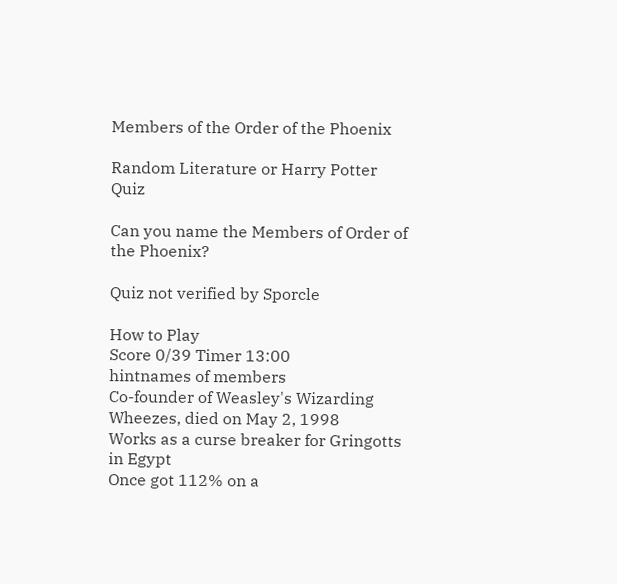Members of the Order of the Phoenix

Random Literature or Harry Potter Quiz

Can you name the Members of Order of the Phoenix?

Quiz not verified by Sporcle

How to Play
Score 0/39 Timer 13:00
hintnames of members
Co-founder of Weasley's Wizarding Wheezes, died on May 2, 1998
Works as a curse breaker for Gringotts in Egypt
Once got 112% on a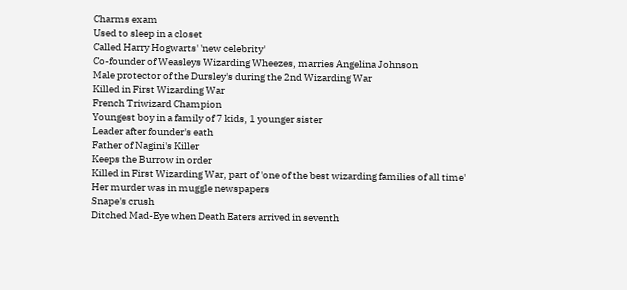Charms exam
Used to sleep in a closet
Called Harry Hogwarts' 'new celebrity'
Co-founder of Weasleys Wizarding Wheezes, marries Angelina Johnson
Male protector of the Dursley's during the 2nd Wizarding War
Killed in First Wizarding War
French Triwizard Champion
Youngest boy in a family of 7 kids, 1 younger sister
Leader after founder's eath
Father of Nagini's Killer
Keeps the Burrow in order
Killed in First Wizarding War, part of 'one of the best wizarding families of all time'
Her murder was in muggle newspapers
Snape's crush
Ditched Mad-Eye when Death Eaters arrived in seventh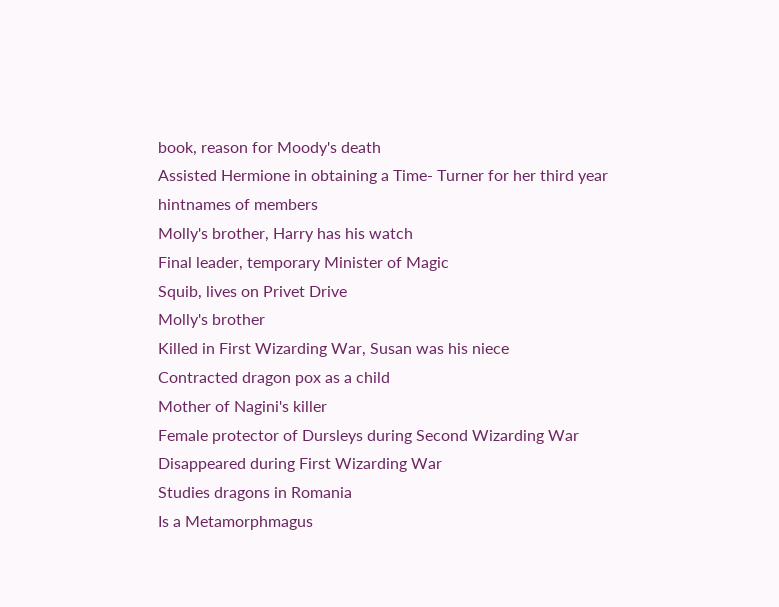book, reason for Moody's death
Assisted Hermione in obtaining a Time- Turner for her third year
hintnames of members
Molly's brother, Harry has his watch
Final leader, temporary Minister of Magic
Squib, lives on Privet Drive
Molly's brother
Killed in First Wizarding War, Susan was his niece
Contracted dragon pox as a child
Mother of Nagini's killer
Female protector of Dursleys during Second Wizarding War
Disappeared during First Wizarding War
Studies dragons in Romania
Is a Metamorphmagus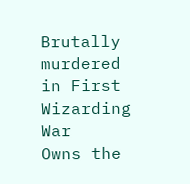Brutally murdered in First Wizarding War
Owns the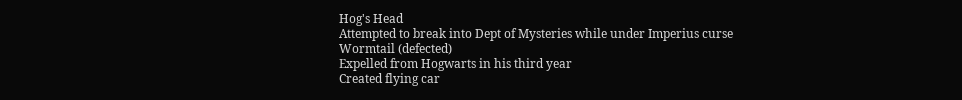Hog's Head
Attempted to break into Dept of Mysteries while under Imperius curse
Wormtail (defected)
Expelled from Hogwarts in his third year
Created flying car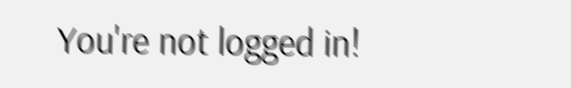You're not logged in!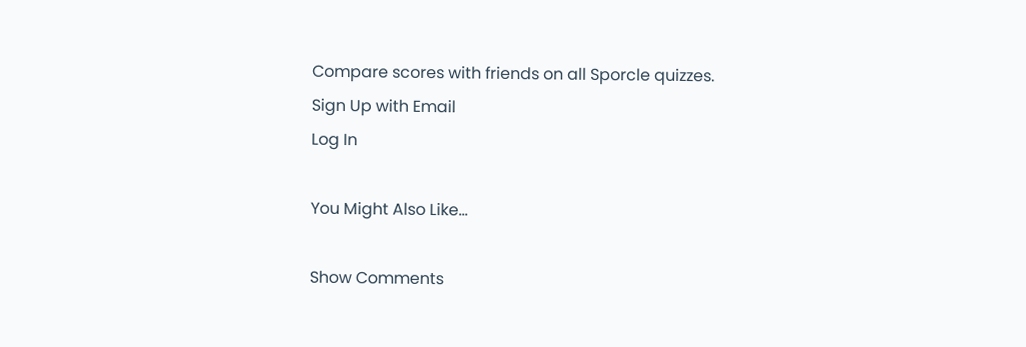Compare scores with friends on all Sporcle quizzes.
Sign Up with Email
Log In

You Might Also Like...

Show Comments